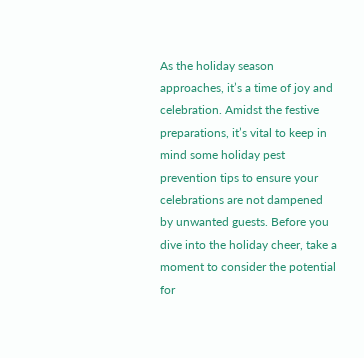As the holiday season approaches, it’s a time of joy and celebration. Amidst the festive preparations, it’s vital to keep in mind some holiday pest prevention tips to ensure your celebrations are not dampened by unwanted guests. Before you dive into the holiday cheer, take a moment to consider the potential for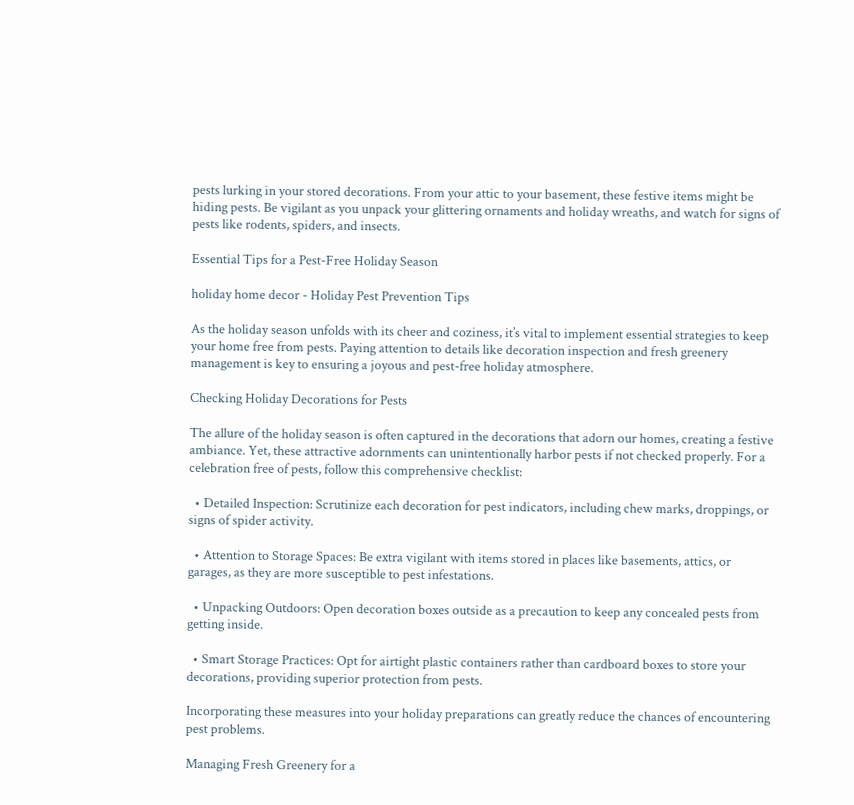pests lurking in your stored decorations. From your attic to your basement, these festive items might be hiding pests. Be vigilant as you unpack your glittering ornaments and holiday wreaths, and watch for signs of pests like rodents, spiders, and insects.

Essential Tips for a Pest-Free Holiday Season

holiday home decor - Holiday Pest Prevention Tips

As the holiday season unfolds with its cheer and coziness, it’s vital to implement essential strategies to keep your home free from pests. Paying attention to details like decoration inspection and fresh greenery management is key to ensuring a joyous and pest-free holiday atmosphere.

Checking Holiday Decorations for Pests

The allure of the holiday season is often captured in the decorations that adorn our homes, creating a festive ambiance. Yet, these attractive adornments can unintentionally harbor pests if not checked properly. For a celebration free of pests, follow this comprehensive checklist:

  • Detailed Inspection: Scrutinize each decoration for pest indicators, including chew marks, droppings, or signs of spider activity.

  • Attention to Storage Spaces: Be extra vigilant with items stored in places like basements, attics, or garages, as they are more susceptible to pest infestations.

  • Unpacking Outdoors: Open decoration boxes outside as a precaution to keep any concealed pests from getting inside.

  • Smart Storage Practices: Opt for airtight plastic containers rather than cardboard boxes to store your decorations, providing superior protection from pests.

Incorporating these measures into your holiday preparations can greatly reduce the chances of encountering pest problems.

Managing Fresh Greenery for a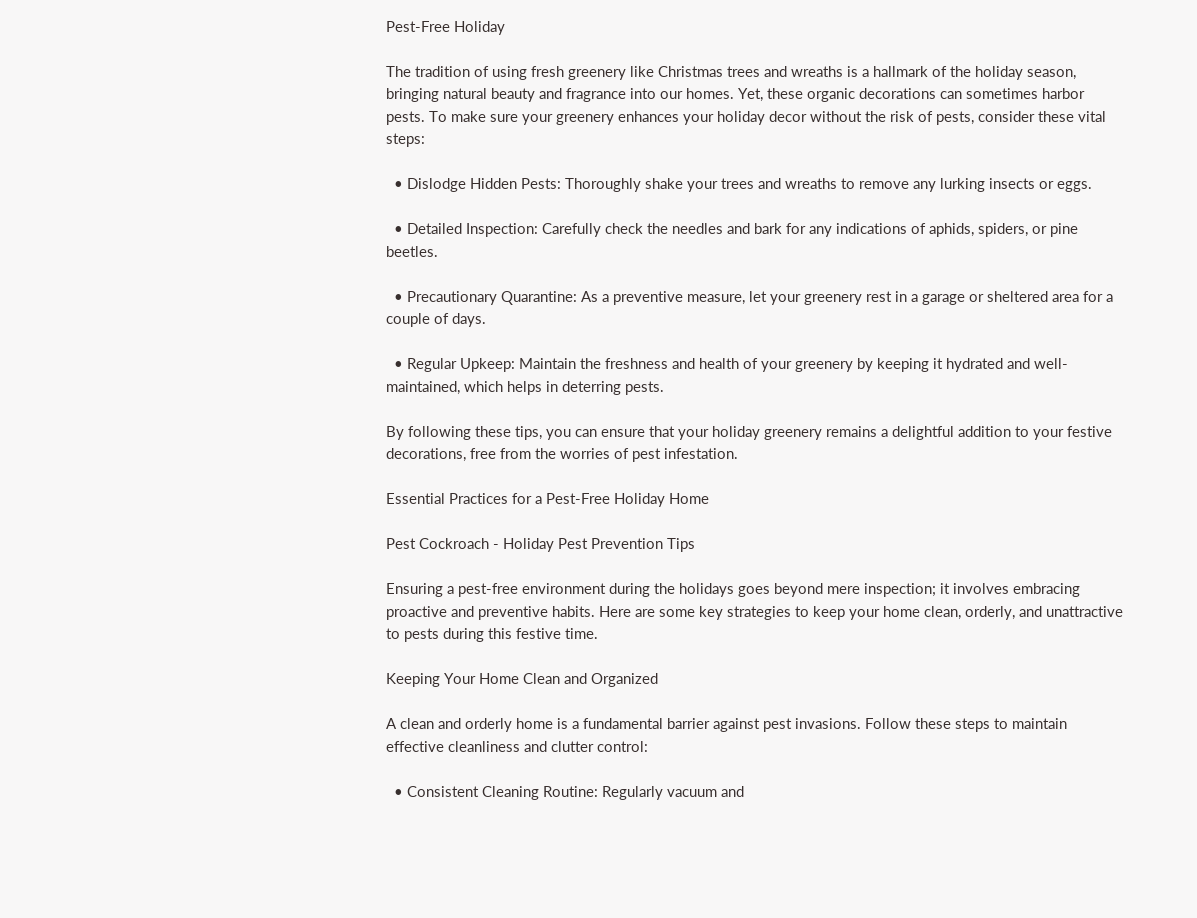Pest-Free Holiday

The tradition of using fresh greenery like Christmas trees and wreaths is a hallmark of the holiday season, bringing natural beauty and fragrance into our homes. Yet, these organic decorations can sometimes harbor pests. To make sure your greenery enhances your holiday decor without the risk of pests, consider these vital steps:

  • Dislodge Hidden Pests: Thoroughly shake your trees and wreaths to remove any lurking insects or eggs.

  • Detailed Inspection: Carefully check the needles and bark for any indications of aphids, spiders, or pine beetles.

  • Precautionary Quarantine: As a preventive measure, let your greenery rest in a garage or sheltered area for a couple of days.

  • Regular Upkeep: Maintain the freshness and health of your greenery by keeping it hydrated and well-maintained, which helps in deterring pests.

By following these tips, you can ensure that your holiday greenery remains a delightful addition to your festive decorations, free from the worries of pest infestation.

Essential Practices for a Pest-Free Holiday Home

Pest Cockroach - Holiday Pest Prevention Tips

Ensuring a pest-free environment during the holidays goes beyond mere inspection; it involves embracing proactive and preventive habits. Here are some key strategies to keep your home clean, orderly, and unattractive to pests during this festive time.

Keeping Your Home Clean and Organized

A clean and orderly home is a fundamental barrier against pest invasions. Follow these steps to maintain effective cleanliness and clutter control:

  • Consistent Cleaning Routine: Regularly vacuum and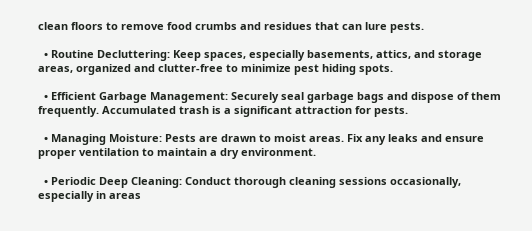clean floors to remove food crumbs and residues that can lure pests.

  • Routine Decluttering: Keep spaces, especially basements, attics, and storage areas, organized and clutter-free to minimize pest hiding spots.

  • Efficient Garbage Management: Securely seal garbage bags and dispose of them frequently. Accumulated trash is a significant attraction for pests.

  • Managing Moisture: Pests are drawn to moist areas. Fix any leaks and ensure proper ventilation to maintain a dry environment.

  • Periodic Deep Cleaning: Conduct thorough cleaning sessions occasionally, especially in areas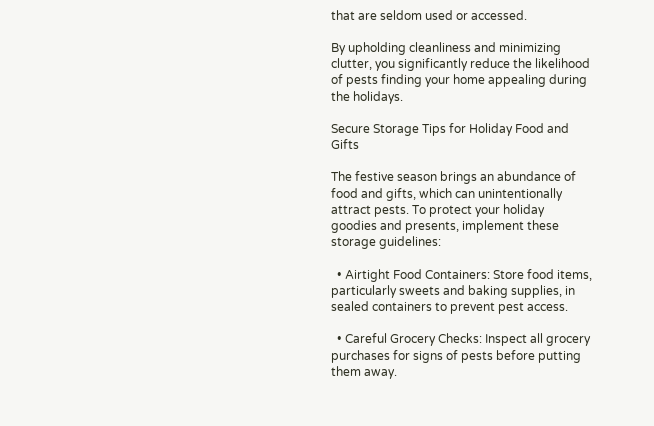that are seldom used or accessed.

By upholding cleanliness and minimizing clutter, you significantly reduce the likelihood of pests finding your home appealing during the holidays.

Secure Storage Tips for Holiday Food and Gifts

The festive season brings an abundance of food and gifts, which can unintentionally attract pests. To protect your holiday goodies and presents, implement these storage guidelines:

  • Airtight Food Containers: Store food items, particularly sweets and baking supplies, in sealed containers to prevent pest access.

  • Careful Grocery Checks: Inspect all grocery purchases for signs of pests before putting them away.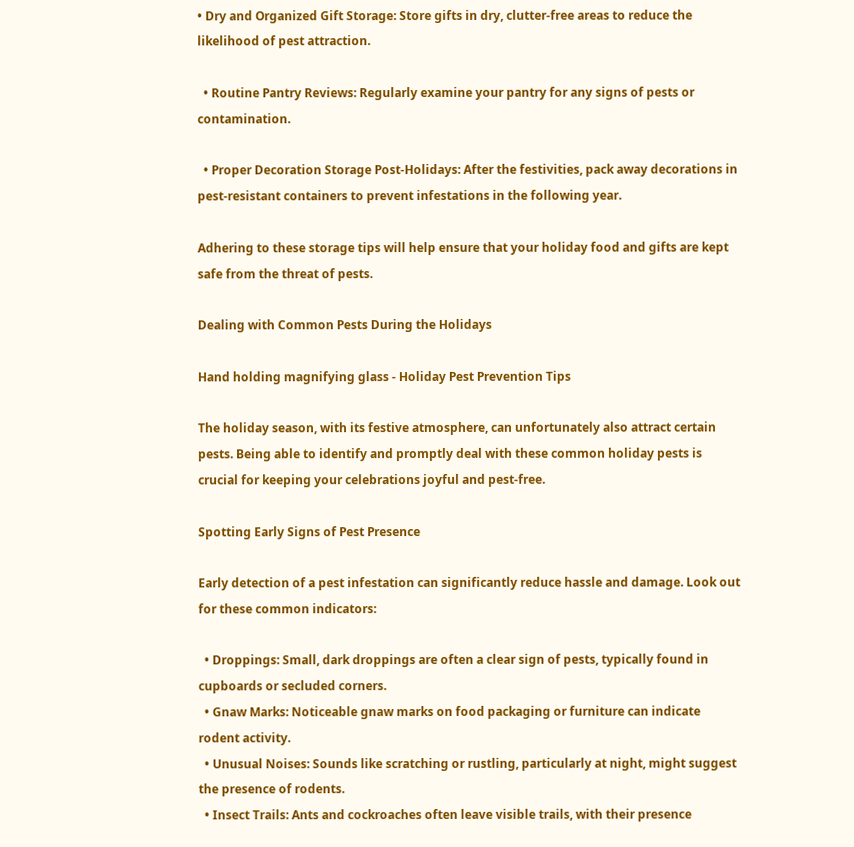• Dry and Organized Gift Storage: Store gifts in dry, clutter-free areas to reduce the likelihood of pest attraction.

  • Routine Pantry Reviews: Regularly examine your pantry for any signs of pests or contamination.

  • Proper Decoration Storage Post-Holidays: After the festivities, pack away decorations in pest-resistant containers to prevent infestations in the following year.

Adhering to these storage tips will help ensure that your holiday food and gifts are kept safe from the threat of pests.

Dealing with Common Pests During the Holidays

Hand holding magnifying glass - Holiday Pest Prevention Tips

The holiday season, with its festive atmosphere, can unfortunately also attract certain pests. Being able to identify and promptly deal with these common holiday pests is crucial for keeping your celebrations joyful and pest-free.

Spotting Early Signs of Pest Presence

Early detection of a pest infestation can significantly reduce hassle and damage. Look out for these common indicators:

  • Droppings: Small, dark droppings are often a clear sign of pests, typically found in cupboards or secluded corners.
  • Gnaw Marks: Noticeable gnaw marks on food packaging or furniture can indicate rodent activity.
  • Unusual Noises: Sounds like scratching or rustling, particularly at night, might suggest the presence of rodents.
  • Insect Trails: Ants and cockroaches often leave visible trails, with their presence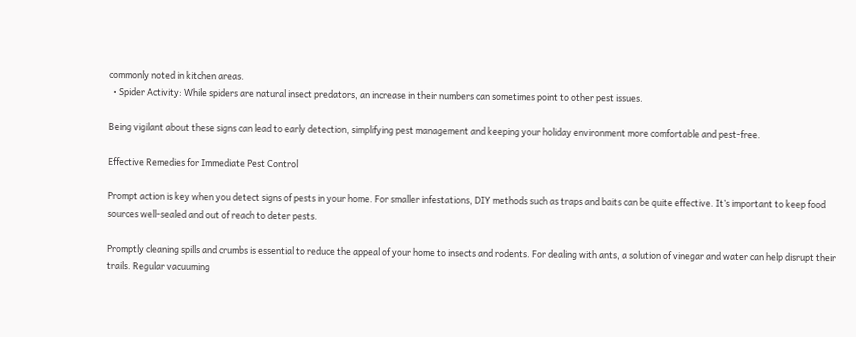commonly noted in kitchen areas.
  • Spider Activity: While spiders are natural insect predators, an increase in their numbers can sometimes point to other pest issues.

Being vigilant about these signs can lead to early detection, simplifying pest management and keeping your holiday environment more comfortable and pest-free.

Effective Remedies for Immediate Pest Control

Prompt action is key when you detect signs of pests in your home. For smaller infestations, DIY methods such as traps and baits can be quite effective. It’s important to keep food sources well-sealed and out of reach to deter pests.

Promptly cleaning spills and crumbs is essential to reduce the appeal of your home to insects and rodents. For dealing with ants, a solution of vinegar and water can help disrupt their trails. Regular vacuuming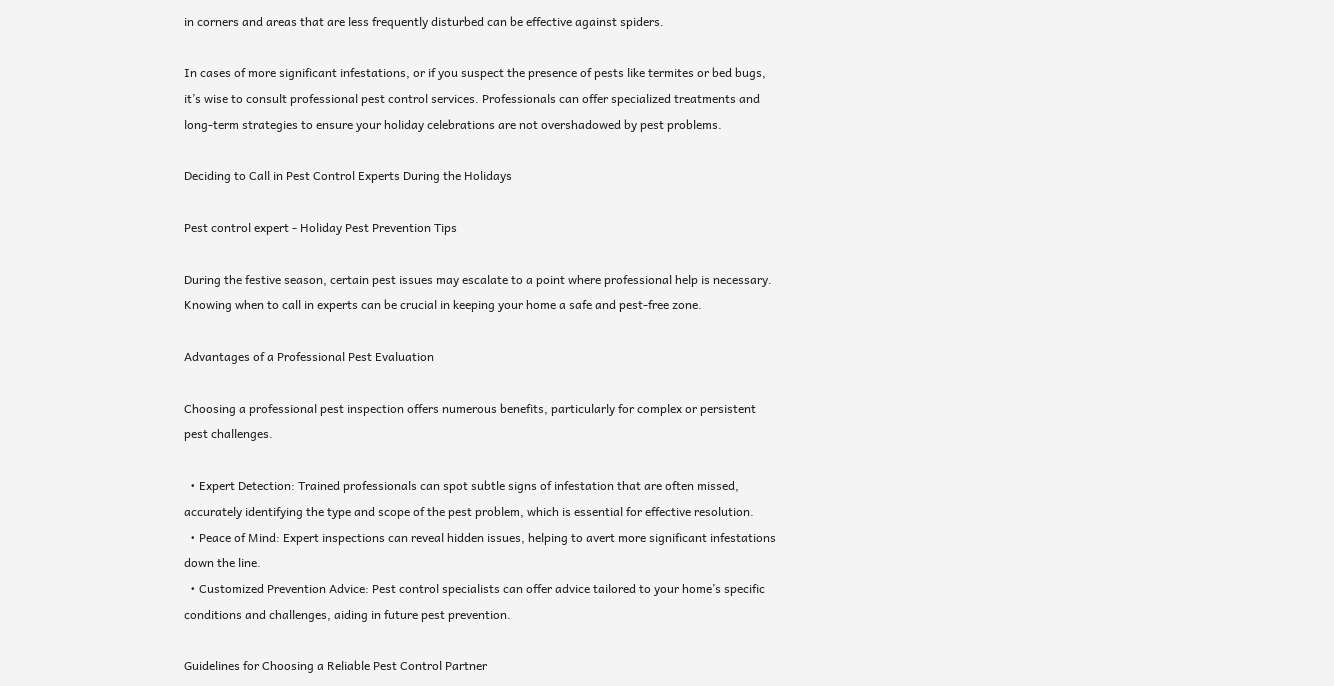in corners and areas that are less frequently disturbed can be effective against spiders.

In cases of more significant infestations, or if you suspect the presence of pests like termites or bed bugs, it’s wise to consult professional pest control services. Professionals can offer specialized treatments and long-term strategies to ensure your holiday celebrations are not overshadowed by pest problems.

Deciding to Call in Pest Control Experts During the Holidays

Pest control expert - Holiday Pest Prevention Tips

During the festive season, certain pest issues may escalate to a point where professional help is necessary. Knowing when to call in experts can be crucial in keeping your home a safe and pest-free zone.

Advantages of a Professional Pest Evaluation

Choosing a professional pest inspection offers numerous benefits, particularly for complex or persistent pest challenges.

  • Expert Detection: Trained professionals can spot subtle signs of infestation that are often missed, accurately identifying the type and scope of the pest problem, which is essential for effective resolution.
  • Peace of Mind: Expert inspections can reveal hidden issues, helping to avert more significant infestations down the line.
  • Customized Prevention Advice: Pest control specialists can offer advice tailored to your home’s specific conditions and challenges, aiding in future pest prevention.

Guidelines for Choosing a Reliable Pest Control Partner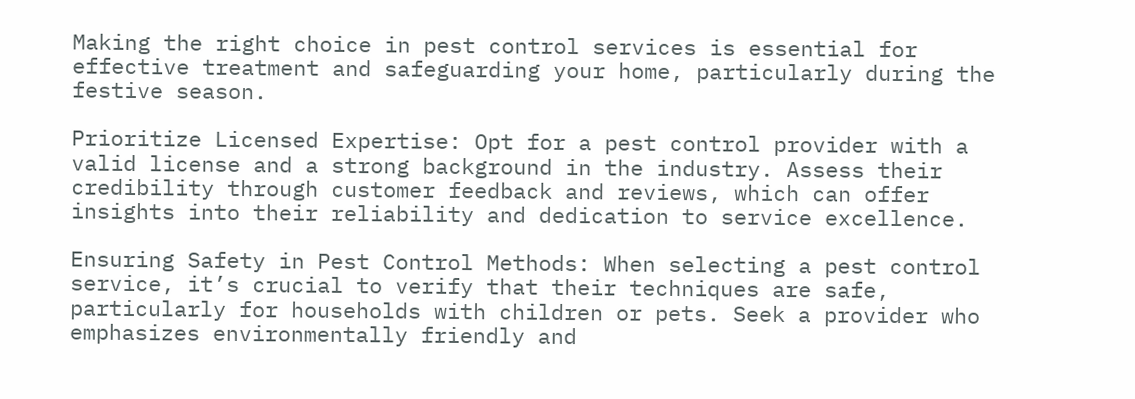Making the right choice in pest control services is essential for effective treatment and safeguarding your home, particularly during the festive season.

Prioritize Licensed Expertise: Opt for a pest control provider with a valid license and a strong background in the industry. Assess their credibility through customer feedback and reviews, which can offer insights into their reliability and dedication to service excellence.

Ensuring Safety in Pest Control Methods: When selecting a pest control service, it’s crucial to verify that their techniques are safe, particularly for households with children or pets. Seek a provider who emphasizes environmentally friendly and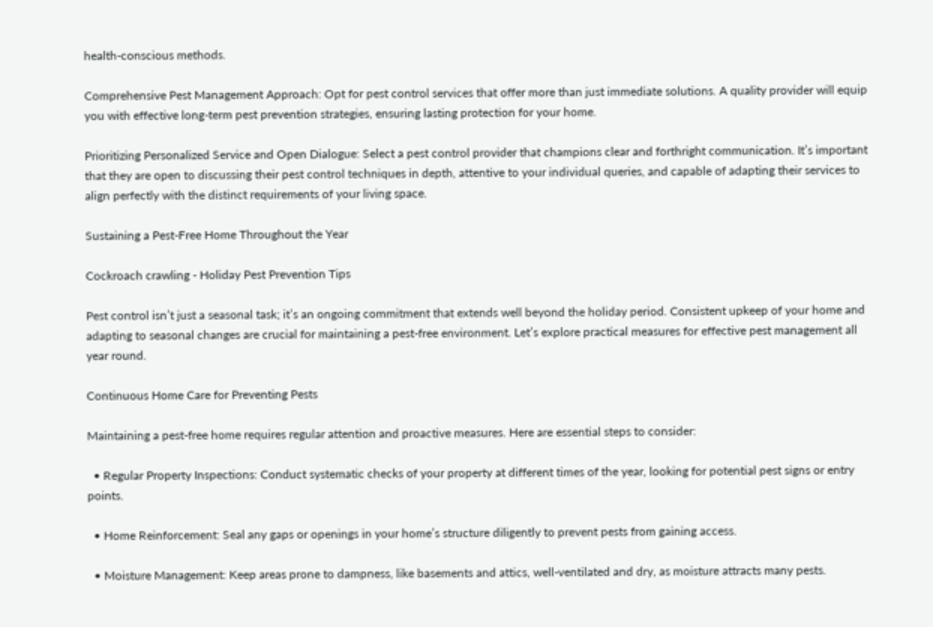health-conscious methods.

Comprehensive Pest Management Approach: Opt for pest control services that offer more than just immediate solutions. A quality provider will equip you with effective long-term pest prevention strategies, ensuring lasting protection for your home.

Prioritizing Personalized Service and Open Dialogue: Select a pest control provider that champions clear and forthright communication. It’s important that they are open to discussing their pest control techniques in depth, attentive to your individual queries, and capable of adapting their services to align perfectly with the distinct requirements of your living space.

Sustaining a Pest-Free Home Throughout the Year

Cockroach crawling - Holiday Pest Prevention Tips

Pest control isn’t just a seasonal task; it’s an ongoing commitment that extends well beyond the holiday period. Consistent upkeep of your home and adapting to seasonal changes are crucial for maintaining a pest-free environment. Let’s explore practical measures for effective pest management all year round.

Continuous Home Care for Preventing Pests

Maintaining a pest-free home requires regular attention and proactive measures. Here are essential steps to consider:

  • Regular Property Inspections: Conduct systematic checks of your property at different times of the year, looking for potential pest signs or entry points.

  • Home Reinforcement: Seal any gaps or openings in your home’s structure diligently to prevent pests from gaining access.

  • Moisture Management: Keep areas prone to dampness, like basements and attics, well-ventilated and dry, as moisture attracts many pests.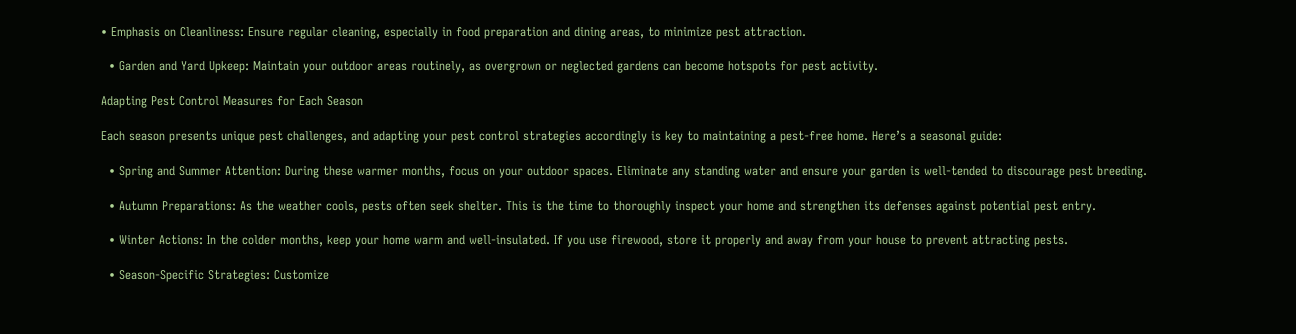• Emphasis on Cleanliness: Ensure regular cleaning, especially in food preparation and dining areas, to minimize pest attraction.

  • Garden and Yard Upkeep: Maintain your outdoor areas routinely, as overgrown or neglected gardens can become hotspots for pest activity.

Adapting Pest Control Measures for Each Season

Each season presents unique pest challenges, and adapting your pest control strategies accordingly is key to maintaining a pest-free home. Here’s a seasonal guide:

  • Spring and Summer Attention: During these warmer months, focus on your outdoor spaces. Eliminate any standing water and ensure your garden is well-tended to discourage pest breeding.

  • Autumn Preparations: As the weather cools, pests often seek shelter. This is the time to thoroughly inspect your home and strengthen its defenses against potential pest entry.

  • Winter Actions: In the colder months, keep your home warm and well-insulated. If you use firewood, store it properly and away from your house to prevent attracting pests.

  • Season-Specific Strategies: Customize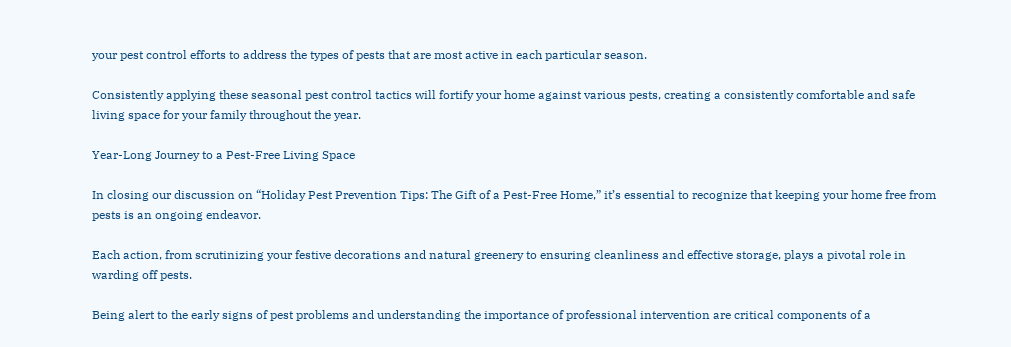your pest control efforts to address the types of pests that are most active in each particular season.

Consistently applying these seasonal pest control tactics will fortify your home against various pests, creating a consistently comfortable and safe living space for your family throughout the year.

Year-Long Journey to a Pest-Free Living Space

In closing our discussion on “Holiday Pest Prevention Tips: The Gift of a Pest-Free Home,” it’s essential to recognize that keeping your home free from pests is an ongoing endeavor.

Each action, from scrutinizing your festive decorations and natural greenery to ensuring cleanliness and effective storage, plays a pivotal role in warding off pests.

Being alert to the early signs of pest problems and understanding the importance of professional intervention are critical components of a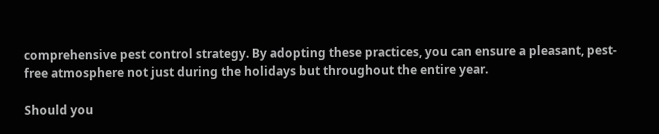comprehensive pest control strategy. By adopting these practices, you can ensure a pleasant, pest-free atmosphere not just during the holidays but throughout the entire year.

Should you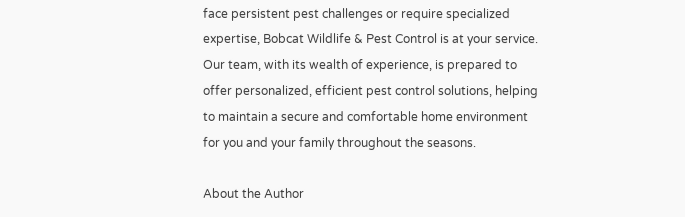face persistent pest challenges or require specialized expertise, Bobcat Wildlife & Pest Control is at your service. Our team, with its wealth of experience, is prepared to offer personalized, efficient pest control solutions, helping to maintain a secure and comfortable home environment for you and your family throughout the seasons.

About the Author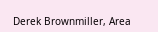Derek Brownmiller, Area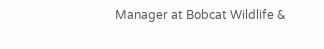Manager at Bobcat Wildlife &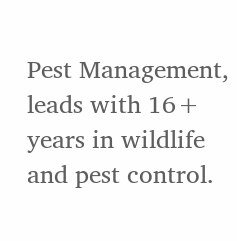Pest Management, leads with 16+ years in wildlife and pest control.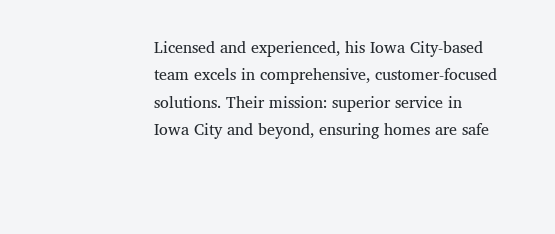Licensed and experienced, his Iowa City-based team excels in comprehensive, customer-focused solutions. Their mission: superior service in Iowa City and beyond, ensuring homes are safe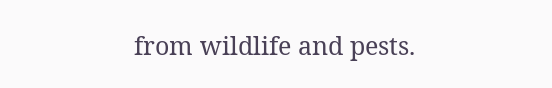from wildlife and pests.